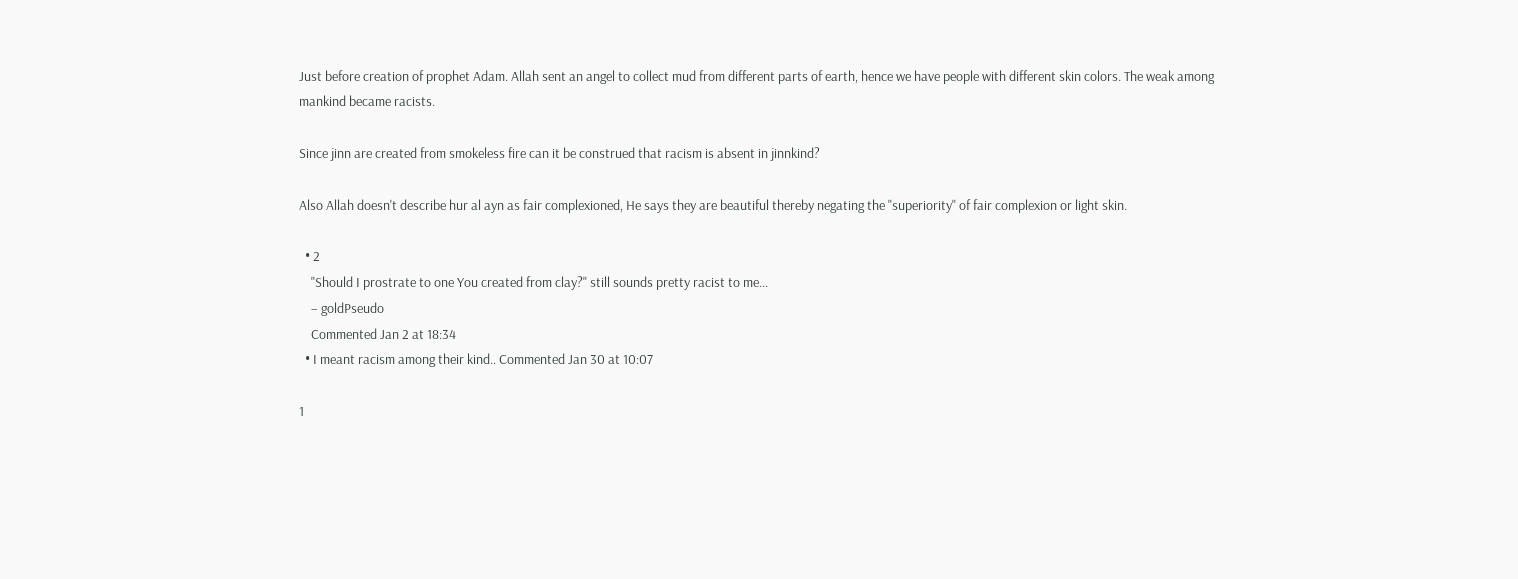Just before creation of prophet Adam. Allah sent an angel to collect mud from different parts of earth, hence we have people with different skin colors. The weak among mankind became racists.

Since jinn are created from smokeless fire can it be construed that racism is absent in jinnkind?

Also Allah doesn't describe hur al ayn as fair complexioned, He says they are beautiful thereby negating the "superiority" of fair complexion or light skin.

  • 2
    "Should I prostrate to one You created from clay?" still sounds pretty racist to me...
    – goldPseudo
    Commented Jan 2 at 18:34
  • I meant racism among their kind.. Commented Jan 30 at 10:07

1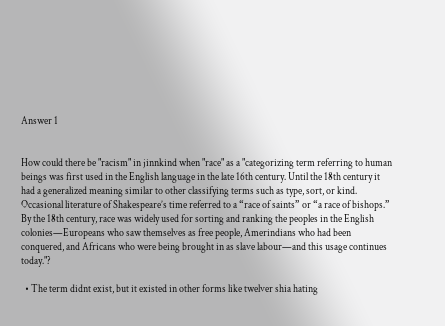Answer 1


How could there be "racism" in jinnkind when "race" as a "categorizing term referring to human beings was first used in the English language in the late 16th century. Until the 18th century it had a generalized meaning similar to other classifying terms such as type, sort, or kind. Occasional literature of Shakespeare’s time referred to a “race of saints” or “a race of bishops.” By the 18th century, race was widely used for sorting and ranking the peoples in the English colonies—Europeans who saw themselves as free people, Amerindians who had been conquered, and Africans who were being brought in as slave labour—and this usage continues today."?

  • The term didnt exist, but it existed in other forms like twelver shia hating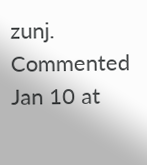zunj. Commented Jan 10 at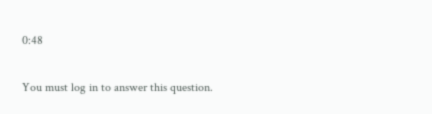0:48

You must log in to answer this question.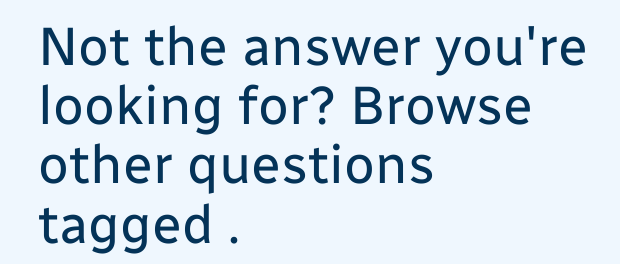Not the answer you're looking for? Browse other questions tagged .